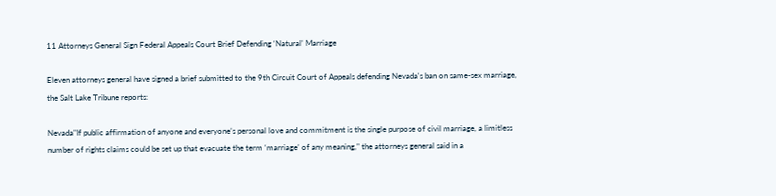11 Attorneys General Sign Federal Appeals Court Brief Defending ‘Natural’ Marriage

Eleven attorneys general have signed a brief submitted to the 9th Circuit Court of Appeals defending Nevada's ban on same-sex marriage, the Salt Lake Tribune reports:

Nevada"If public affirmation of anyone and everyone’s personal love and commitment is the single purpose of civil marriage, a limitless number of rights claims could be set up that evacuate the term ‘marriage’ of any meaning," the attorneys general said in a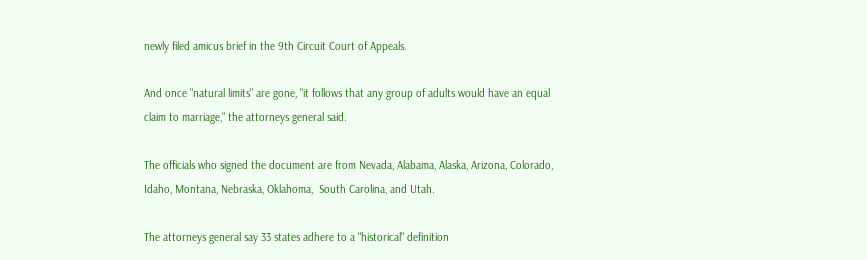newly filed amicus brief in the 9th Circuit Court of Appeals.

And once "natural limits" are gone, "it follows that any group of adults would have an equal claim to marriage," the attorneys general said.

The officials who signed the document are from Nevada, Alabama, Alaska, Arizona, Colorado, Idaho, Montana, Nebraska, Oklahoma,  South Carolina, and Utah.

The attorneys general say 33 states adhere to a "historical" definition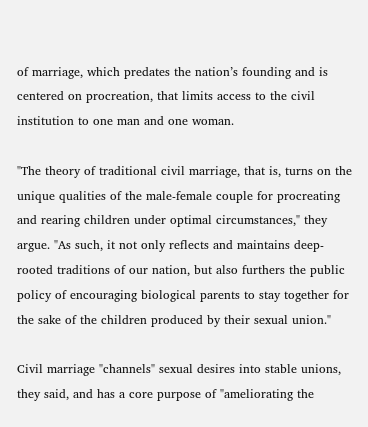of marriage, which predates the nation’s founding and is centered on procreation, that limits access to the civil institution to one man and one woman.

"The theory of traditional civil marriage, that is, turns on the unique qualities of the male-female couple for procreating and rearing children under optimal circumstances," they argue. "As such, it not only reflects and maintains deep-rooted traditions of our nation, but also furthers the public policy of encouraging biological parents to stay together for the sake of the children produced by their sexual union."

Civil marriage "channels" sexual desires into stable unions, they said, and has a core purpose of "ameliorating the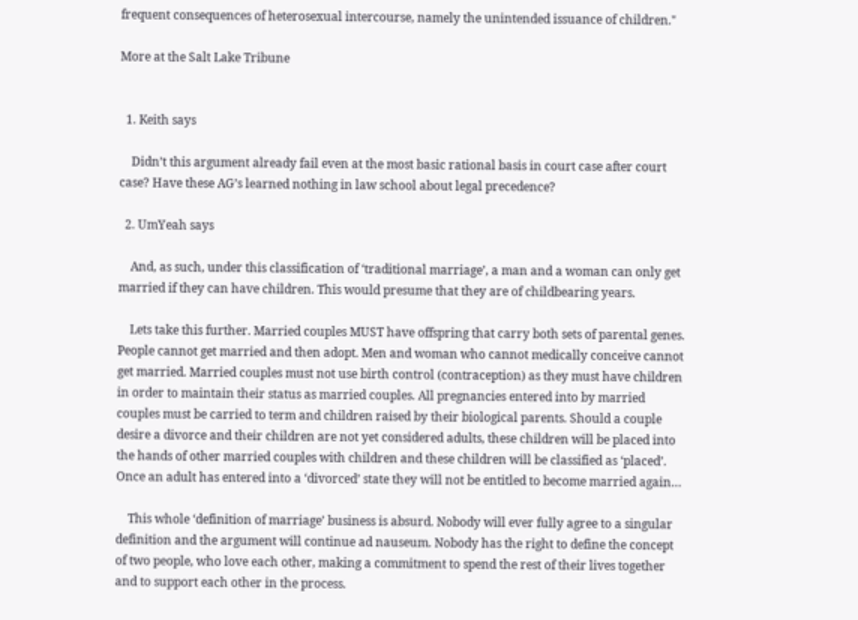frequent consequences of heterosexual intercourse, namely the unintended issuance of children."

More at the Salt Lake Tribune


  1. Keith says

    Didn’t this argument already fail even at the most basic rational basis in court case after court case? Have these AG’s learned nothing in law school about legal precedence?

  2. UmYeah says

    And, as such, under this classification of ‘traditional marriage’, a man and a woman can only get married if they can have children. This would presume that they are of childbearing years.

    Lets take this further. Married couples MUST have offspring that carry both sets of parental genes. People cannot get married and then adopt. Men and woman who cannot medically conceive cannot get married. Married couples must not use birth control (contraception) as they must have children in order to maintain their status as married couples. All pregnancies entered into by married couples must be carried to term and children raised by their biological parents. Should a couple desire a divorce and their children are not yet considered adults, these children will be placed into the hands of other married couples with children and these children will be classified as ‘placed’. Once an adult has entered into a ‘divorced’ state they will not be entitled to become married again…

    This whole ‘definition of marriage’ business is absurd. Nobody will ever fully agree to a singular definition and the argument will continue ad nauseum. Nobody has the right to define the concept of two people, who love each other, making a commitment to spend the rest of their lives together and to support each other in the process.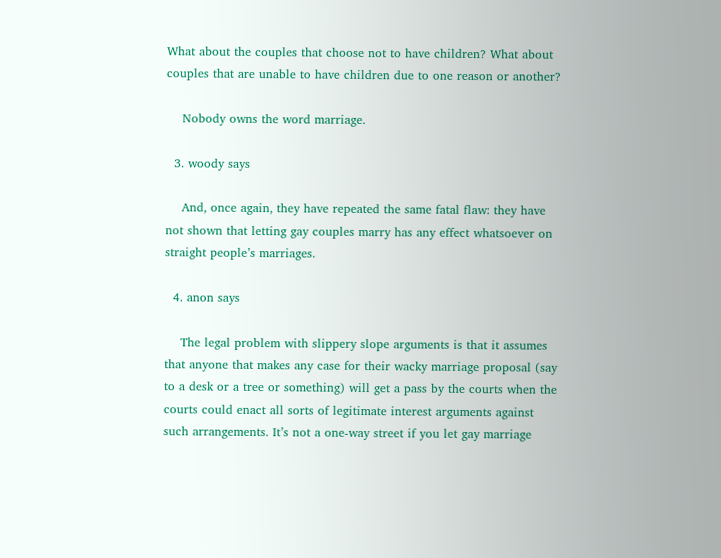What about the couples that choose not to have children? What about couples that are unable to have children due to one reason or another?

    Nobody owns the word marriage.

  3. woody says

    And, once again, they have repeated the same fatal flaw: they have not shown that letting gay couples marry has any effect whatsoever on straight people’s marriages.

  4. anon says

    The legal problem with slippery slope arguments is that it assumes that anyone that makes any case for their wacky marriage proposal (say to a desk or a tree or something) will get a pass by the courts when the courts could enact all sorts of legitimate interest arguments against such arrangements. It’s not a one-way street if you let gay marriage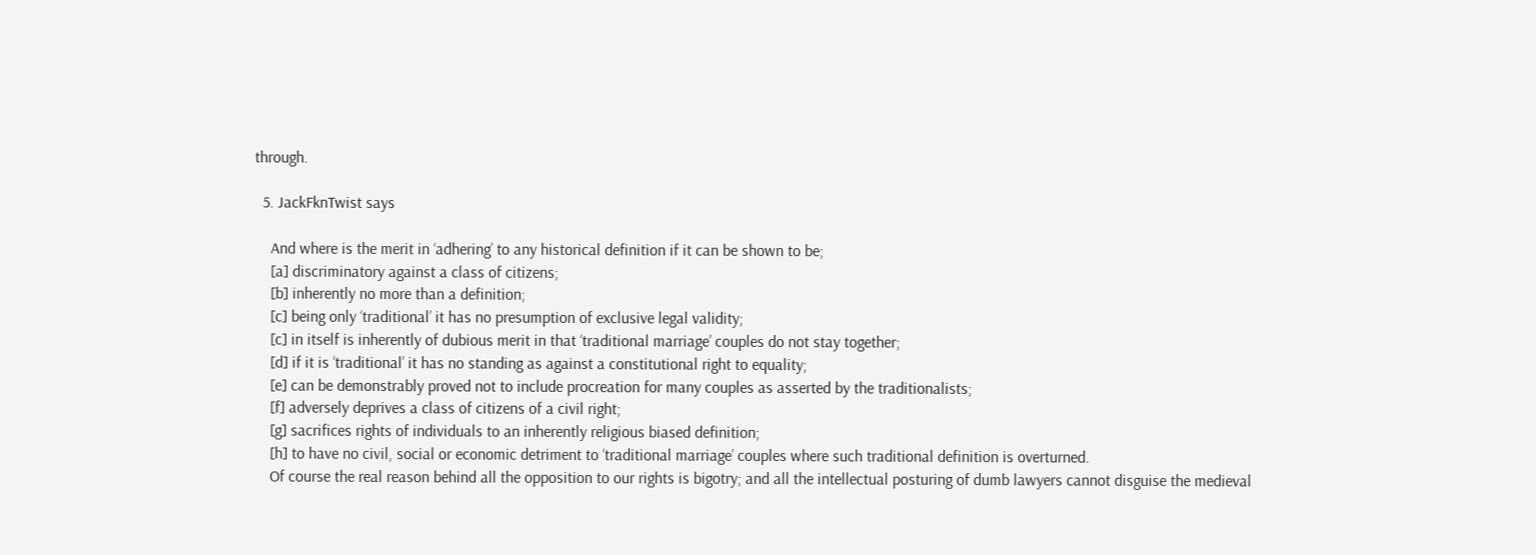through.

  5. JackFknTwist says

    And where is the merit in ‘adhering’ to any historical definition if it can be shown to be;
    [a] discriminatory against a class of citizens;
    [b] inherently no more than a definition;
    [c] being only ‘traditional’ it has no presumption of exclusive legal validity;
    [c] in itself is inherently of dubious merit in that ‘traditional marriage’ couples do not stay together;
    [d] if it is ‘traditional’ it has no standing as against a constitutional right to equality;
    [e] can be demonstrably proved not to include procreation for many couples as asserted by the traditionalists;
    [f] adversely deprives a class of citizens of a civil right;
    [g] sacrifices rights of individuals to an inherently religious biased definition;
    [h] to have no civil, social or economic detriment to ‘traditional marriage’ couples where such traditional definition is overturned.
    Of course the real reason behind all the opposition to our rights is bigotry; and all the intellectual posturing of dumb lawyers cannot disguise the medieval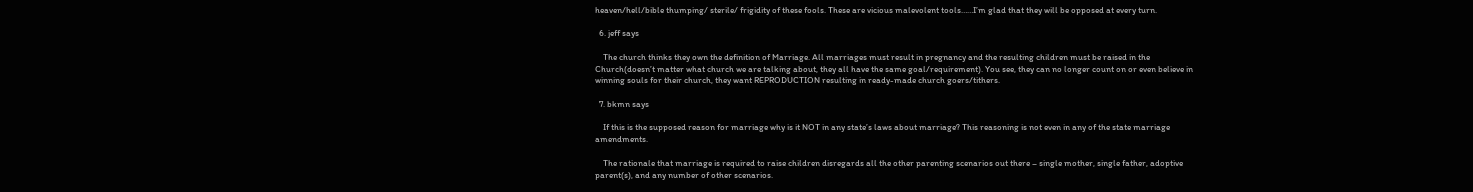heaven/hell/bible thumping/ sterile/ frigidity of these fools. These are vicious malevolent tools……I’m glad that they will be opposed at every turn.

  6. jeff says

    The church thinks they own the definition of Marriage. All marriages must result in pregnancy and the resulting children must be raised in the Church(doesn’t matter what church we are talking about, they all have the same goal/requirement). You see, they can no longer count on or even believe in winning souls for their church, they want REPRODUCTION resulting in ready-made church goers/tithers.

  7. bkmn says

    If this is the supposed reason for marriage why is it NOT in any state’s laws about marriage? This reasoning is not even in any of the state marriage amendments.

    The rationale that marriage is required to raise children disregards all the other parenting scenarios out there – single mother, single father, adoptive parent(s), and any number of other scenarios.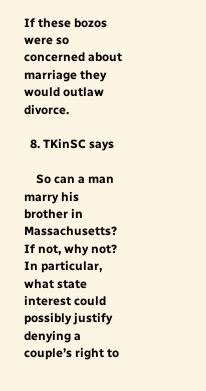If these bozos were so concerned about marriage they would outlaw divorce.

  8. TKinSC says

    So can a man marry his brother in Massachusetts? If not, why not? In particular, what state interest could possibly justify denying a couple’s right to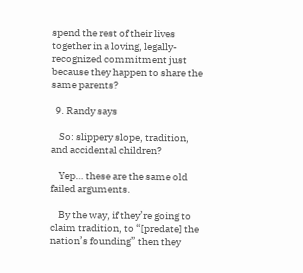spend the rest of their lives together in a loving, legally-recognized commitment just because they happen to share the same parents?

  9. Randy says

    So: slippery slope, tradition, and accidental children?

    Yep… these are the same old failed arguments.

    By the way, if they’re going to claim tradition, to “[predate] the nation’s founding” then they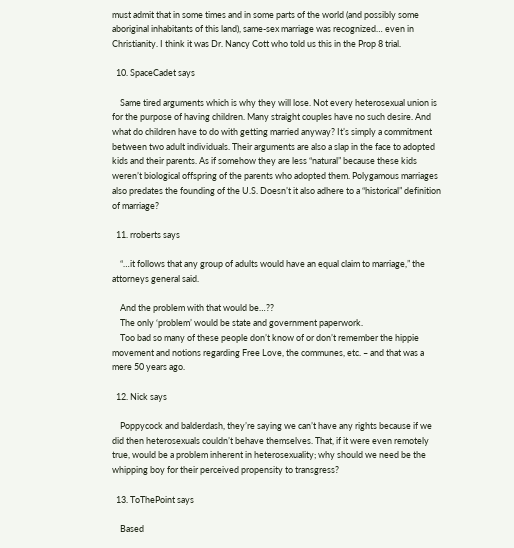must admit that in some times and in some parts of the world (and possibly some aboriginal inhabitants of this land), same-sex marriage was recognized… even in Christianity. I think it was Dr. Nancy Cott who told us this in the Prop 8 trial.

  10. SpaceCadet says

    Same tired arguments which is why they will lose. Not every heterosexual union is for the purpose of having children. Many straight couples have no such desire. And what do children have to do with getting married anyway? It’s simply a commitment between two adult individuals. Their arguments are also a slap in the face to adopted kids and their parents. As if somehow they are less “natural” because these kids weren’t biological offspring of the parents who adopted them. Polygamous marriages also predates the founding of the U.S. Doesn’t it also adhere to a “historical” definition of marriage?

  11. rroberts says

    “…it follows that any group of adults would have an equal claim to marriage,” the attorneys general said.

    And the problem with that would be…??
    The only ‘problem’ would be state and government paperwork.
    Too bad so many of these people don’t know of or don’t remember the hippie movement and notions regarding Free Love, the communes, etc. – and that was a mere 50 years ago.

  12. Nick says

    Poppycock and balderdash, they’re saying we can’t have any rights because if we did then heterosexuals couldn’t behave themselves. That, if it were even remotely true, would be a problem inherent in heterosexuality; why should we need be the whipping boy for their perceived propensity to transgress?

  13. ToThePoint says

    Based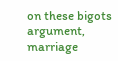on these bigots argument, marriage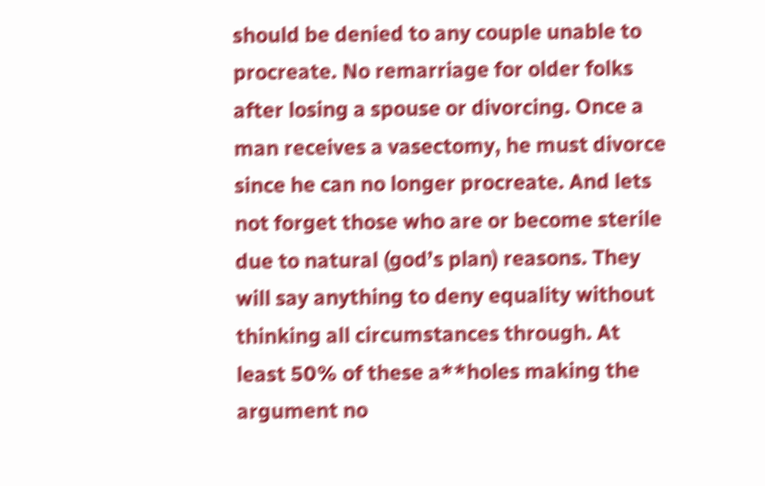should be denied to any couple unable to procreate. No remarriage for older folks after losing a spouse or divorcing. Once a man receives a vasectomy, he must divorce since he can no longer procreate. And lets not forget those who are or become sterile due to natural (god’s plan) reasons. They will say anything to deny equality without thinking all circumstances through. At least 50% of these a**holes making the argument no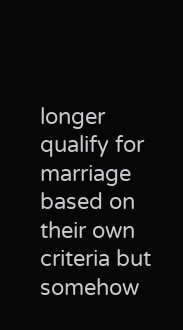longer qualify for marriage based on their own criteria but somehow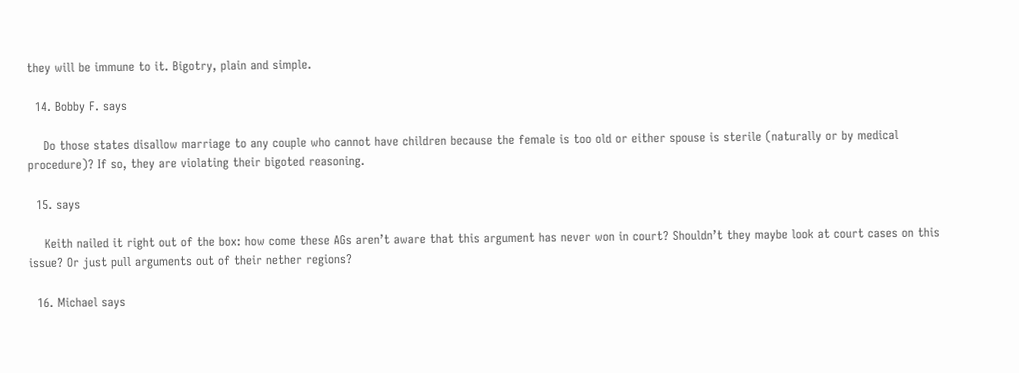they will be immune to it. Bigotry, plain and simple.

  14. Bobby F. says

    Do those states disallow marriage to any couple who cannot have children because the female is too old or either spouse is sterile (naturally or by medical procedure)? If so, they are violating their bigoted reasoning.

  15. says

    Keith nailed it right out of the box: how come these AGs aren’t aware that this argument has never won in court? Shouldn’t they maybe look at court cases on this issue? Or just pull arguments out of their nether regions?

  16. Michael says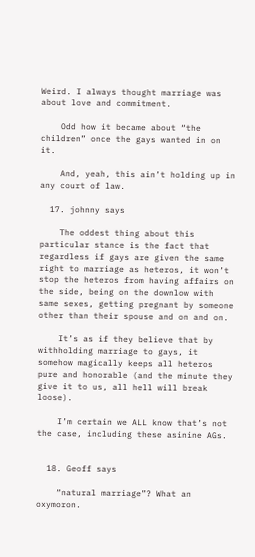Weird. I always thought marriage was about love and commitment.

    Odd how it became about “the children” once the gays wanted in on it.

    And, yeah, this ain’t holding up in any court of law.

  17. johnny says

    The oddest thing about this particular stance is the fact that regardless if gays are given the same right to marriage as heteros, it won’t stop the heteros from having affairs on the side, being on the downlow with same sexes, getting pregnant by someone other than their spouse and on and on.

    It’s as if they believe that by withholding marriage to gays, it somehow magically keeps all heteros pure and honorable (and the minute they give it to us, all hell will break loose).

    I’m certain we ALL know that’s not the case, including these asinine AGs.


  18. Geoff says

    “natural marriage”? What an oxymoron.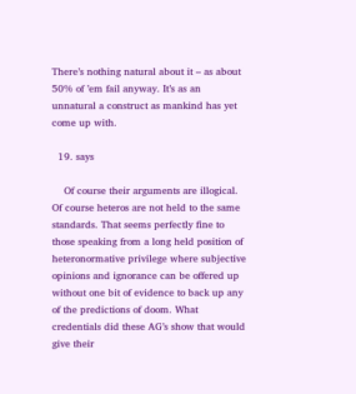There’s nothing natural about it – as about 50% of ’em fail anyway. It’s as an unnatural a construct as mankind has yet come up with.

  19. says

    Of course their arguments are illogical. Of course heteros are not held to the same standards. That seems perfectly fine to those speaking from a long held position of heteronormative privilege where subjective opinions and ignorance can be offered up without one bit of evidence to back up any of the predictions of doom. What credentials did these AG’s show that would give their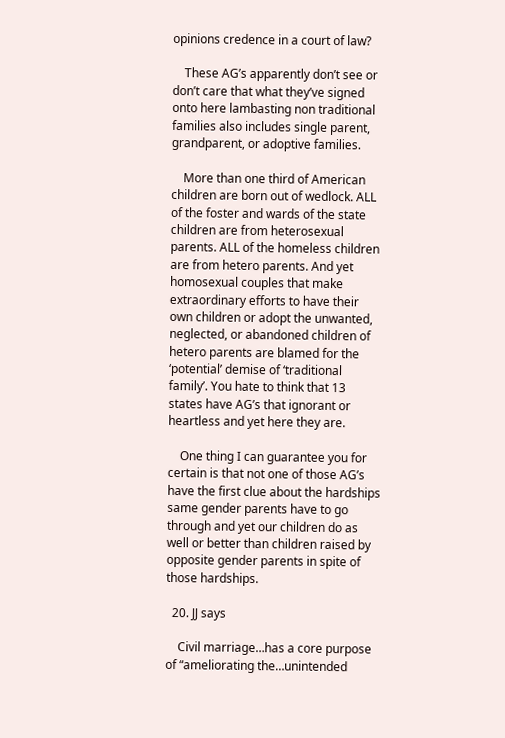opinions credence in a court of law?

    These AG’s apparently don’t see or don’t care that what they’ve signed onto here lambasting non traditional families also includes single parent, grandparent, or adoptive families.

    More than one third of American children are born out of wedlock. ALL of the foster and wards of the state children are from heterosexual parents. ALL of the homeless children are from hetero parents. And yet homosexual couples that make extraordinary efforts to have their own children or adopt the unwanted, neglected, or abandoned children of hetero parents are blamed for the ‘potential’ demise of ‘traditional family’. You hate to think that 13 states have AG’s that ignorant or heartless and yet here they are.

    One thing I can guarantee you for certain is that not one of those AG’s have the first clue about the hardships same gender parents have to go through and yet our children do as well or better than children raised by opposite gender parents in spite of those hardships.

  20. JJ says

    Civil marriage…has a core purpose of “ameliorating the…unintended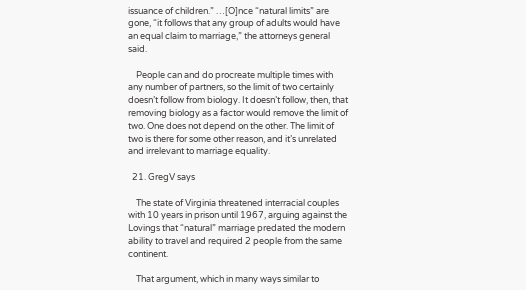issuance of children.” …[O]nce “natural limits” are gone, “it follows that any group of adults would have an equal claim to marriage,” the attorneys general said.

    People can and do procreate multiple times with any number of partners, so the limit of two certainly doesn’t follow from biology. It doesn’t follow, then, that removing biology as a factor would remove the limit of two. One does not depend on the other. The limit of two is there for some other reason, and it’s unrelated and irrelevant to marriage equality.

  21. GregV says

    The state of Virginia threatened interracial couples with 10 years in prison until 1967, arguing against the Lovings that “natural” marriage predated the modern ability to travel and required 2 people from the same continent.

    That argument, which in many ways similar to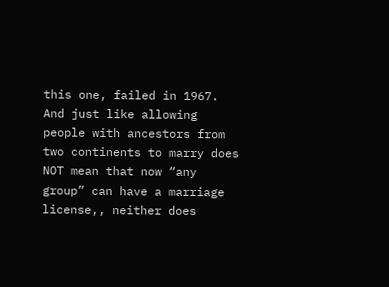this one, failed in 1967. And just like allowing people with ancestors from two continents to marry does NOT mean that now “any group” can have a marriage license,, neither does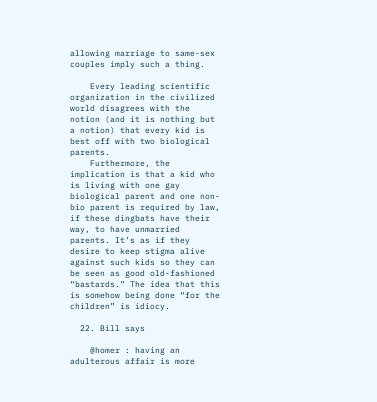allowing marriage to same-sex couples imply such a thing.

    Every leading scientific organization in the civilized world disagrees with the notion (and it is nothing but a notion) that every kid is best off with two biological parents.
    Furthermore, the implication is that a kid who is living with one gay biological parent and one non-bio parent is required by law, if these dingbats have their way, to have unmarried parents. It’s as if they desire to keep stigma alive against such kids so they can be seen as good old-fashioned “bastards.” The idea that this is somehow being done “for the children” is idiocy.

  22. Bill says

    @homer : having an adulterous affair is more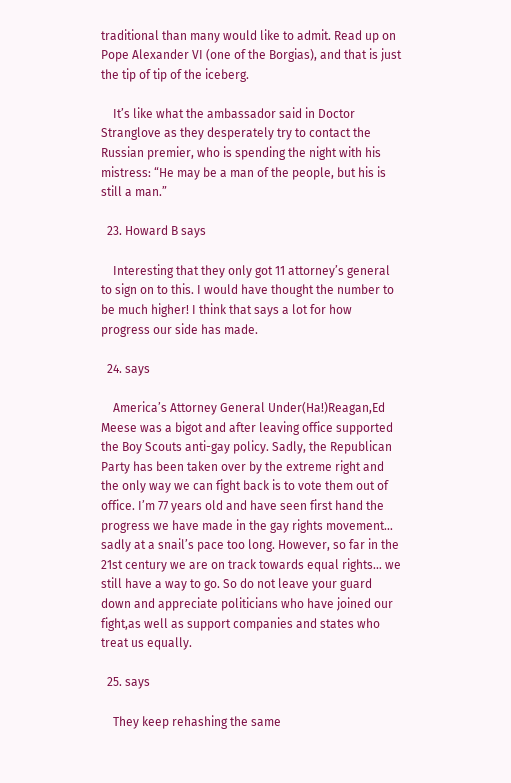traditional than many would like to admit. Read up on Pope Alexander VI (one of the Borgias), and that is just the tip of tip of the iceberg.

    It’s like what the ambassador said in Doctor Stranglove as they desperately try to contact the Russian premier, who is spending the night with his mistress: “He may be a man of the people, but his is still a man.”

  23. Howard B says

    Interesting that they only got 11 attorney’s general to sign on to this. I would have thought the number to be much higher! I think that says a lot for how progress our side has made.

  24. says

    America’s Attorney General Under(Ha!)Reagan,Ed Meese was a bigot and after leaving office supported the Boy Scouts anti-gay policy. Sadly, the Republican Party has been taken over by the extreme right and the only way we can fight back is to vote them out of office. I’m 77 years old and have seen first hand the progress we have made in the gay rights movement… sadly at a snail’s pace too long. However, so far in the 21st century we are on track towards equal rights… we still have a way to go. So do not leave your guard down and appreciate politicians who have joined our fight,as well as support companies and states who treat us equally.

  25. says

    They keep rehashing the same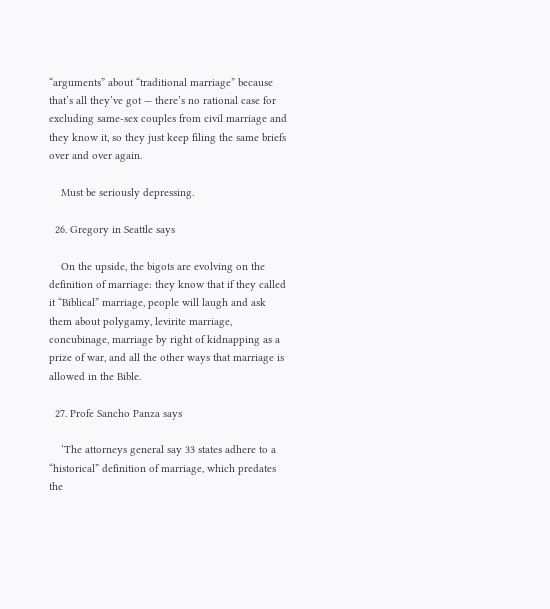“arguments” about “traditional marriage” because that’s all they’ve got — there’s no rational case for excluding same-sex couples from civil marriage and they know it, so they just keep filing the same briefs over and over again.

    Must be seriously depressing.

  26. Gregory in Seattle says

    On the upside, the bigots are evolving on the definition of marriage: they know that if they called it “Biblical” marriage, people will laugh and ask them about polygamy, levirite marriage, concubinage, marriage by right of kidnapping as a prize of war, and all the other ways that marriage is allowed in the Bible.

  27. Profe Sancho Panza says

    ‘The attorneys general say 33 states adhere to a “historical” definition of marriage, which predates the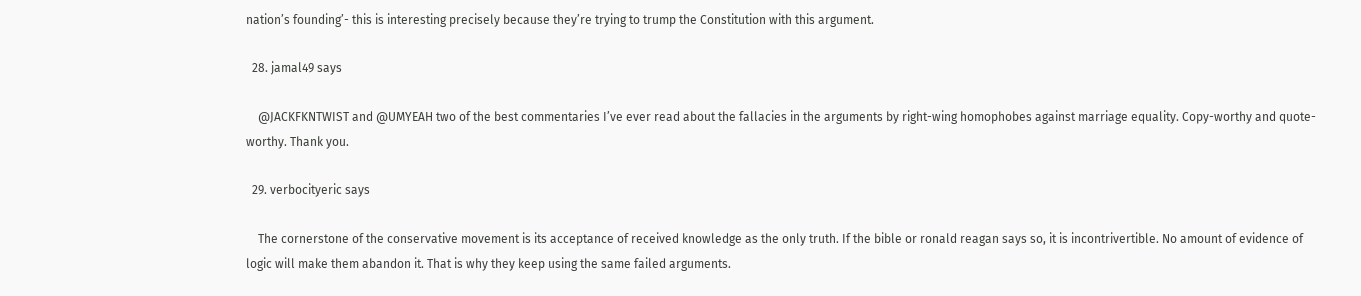nation’s founding’- this is interesting precisely because they’re trying to trump the Constitution with this argument.

  28. jamal49 says

    @JACKFKNTWIST and @UMYEAH two of the best commentaries I’ve ever read about the fallacies in the arguments by right-wing homophobes against marriage equality. Copy-worthy and quote-worthy. Thank you.

  29. verbocityeric says

    The cornerstone of the conservative movement is its acceptance of received knowledge as the only truth. If the bible or ronald reagan says so, it is incontrivertible. No amount of evidence of logic will make them abandon it. That is why they keep using the same failed arguments.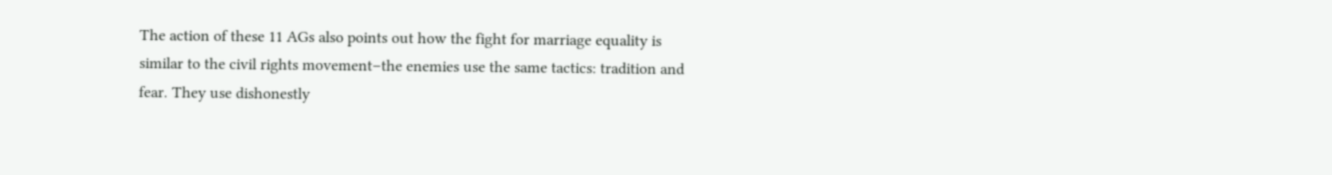The action of these 11 AGs also points out how the fight for marriage equality is similar to the civil rights movement–the enemies use the same tactics: tradition and fear. They use dishonestly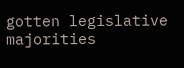gotten legislative majorities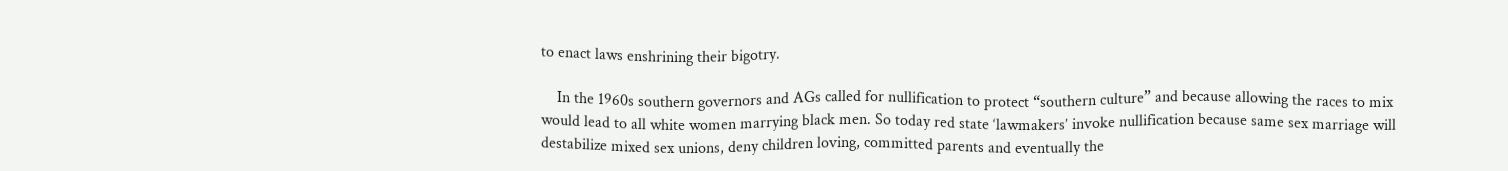to enact laws enshrining their bigotry.

    In the 1960s southern governors and AGs called for nullification to protect “southern culture” and because allowing the races to mix would lead to all white women marrying black men. So today red state ‘lawmakers’ invoke nullification because same sex marriage will destabilize mixed sex unions, deny children loving, committed parents and eventually the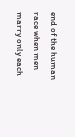end of the human race when men marry only each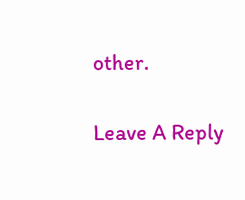other.

Leave A Reply